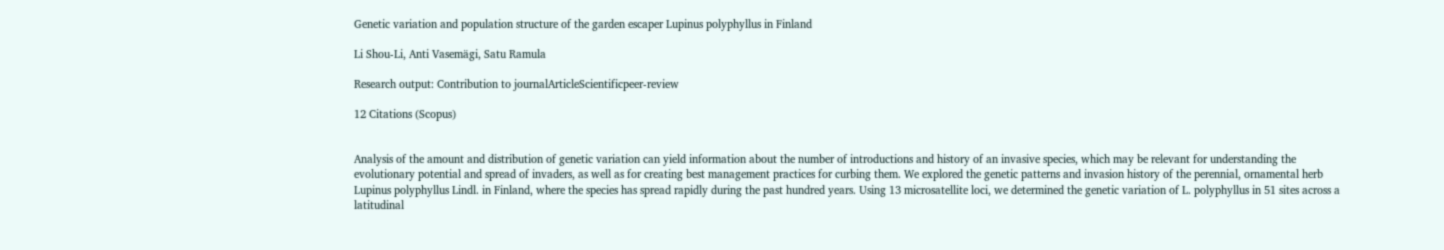Genetic variation and population structure of the garden escaper Lupinus polyphyllus in Finland

Li Shou-Li, Anti Vasemägi, Satu Ramula

Research output: Contribution to journalArticleScientificpeer-review

12 Citations (Scopus)


Analysis of the amount and distribution of genetic variation can yield information about the number of introductions and history of an invasive species, which may be relevant for understanding the evolutionary potential and spread of invaders, as well as for creating best management practices for curbing them. We explored the genetic patterns and invasion history of the perennial, ornamental herb Lupinus polyphyllus Lindl. in Finland, where the species has spread rapidly during the past hundred years. Using 13 microsatellite loci, we determined the genetic variation of L. polyphyllus in 51 sites across a latitudinal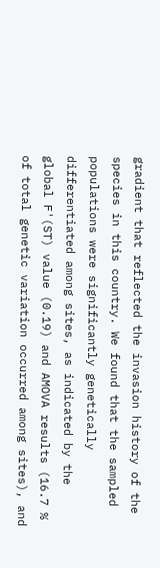gradient that reflected the invasion history of the species in this country. We found that the sampled populations were significantly genetically differentiated among sites, as indicated by the global F'(ST) value (0.19) and AMOVA results (16.7 % of total genetic variation occurred among sites), and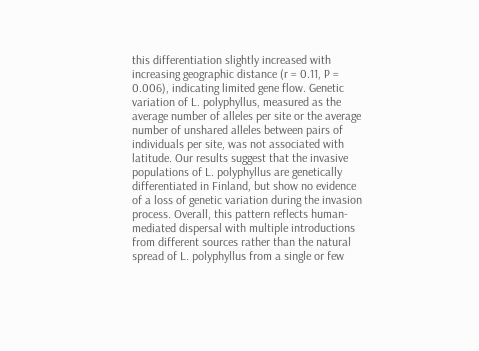this differentiation slightly increased with increasing geographic distance (r = 0.11, P = 0.006), indicating limited gene flow. Genetic variation of L. polyphyllus, measured as the average number of alleles per site or the average number of unshared alleles between pairs of individuals per site, was not associated with latitude. Our results suggest that the invasive populations of L. polyphyllus are genetically differentiated in Finland, but show no evidence of a loss of genetic variation during the invasion process. Overall, this pattern reflects human-mediated dispersal with multiple introductions from different sources rather than the natural spread of L. polyphyllus from a single or few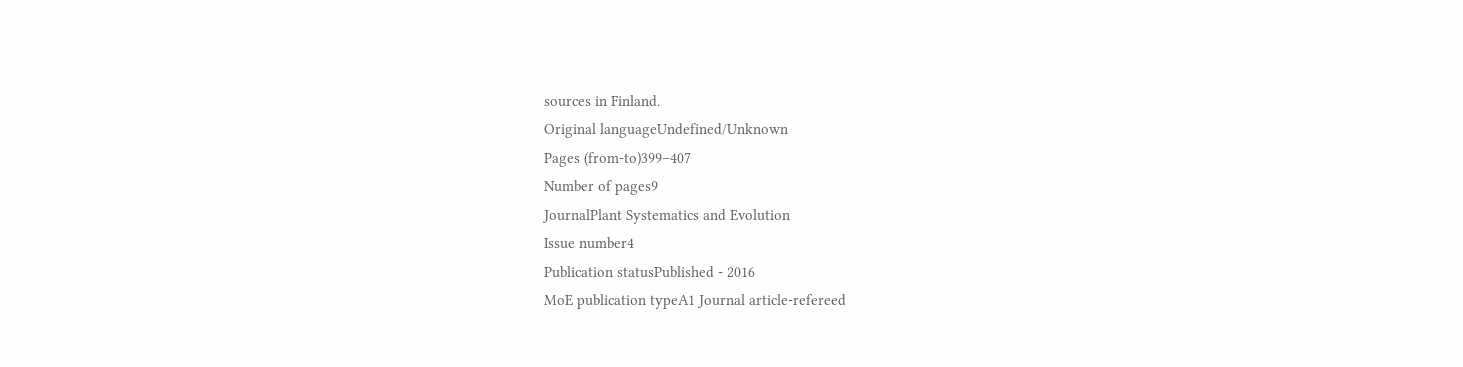sources in Finland.
Original languageUndefined/Unknown
Pages (from-to)399–407
Number of pages9
JournalPlant Systematics and Evolution
Issue number4
Publication statusPublished - 2016
MoE publication typeA1 Journal article-refereed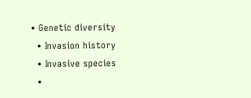• Genetic diversity
  • Invasion history
  • Invasive species
  •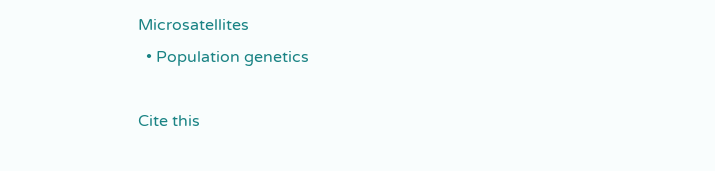Microsatellites
  • Population genetics

Cite this